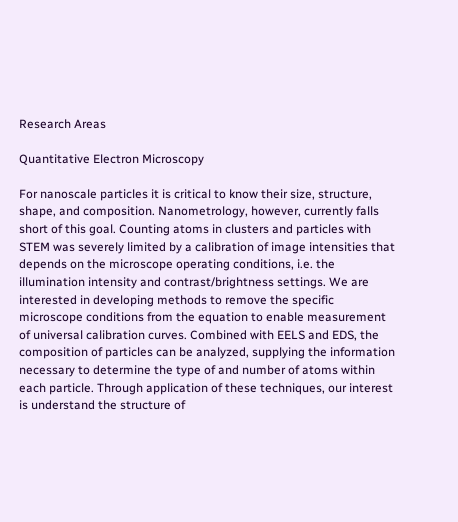Research Areas

Quantitative Electron Microscopy

For nanoscale particles it is critical to know their size, structure, shape, and composition. Nanometrology, however, currently falls short of this goal. Counting atoms in clusters and particles with STEM was severely limited by a calibration of image intensities that depends on the microscope operating conditions, i.e. the illumination intensity and contrast/brightness settings. We are interested in developing methods to remove the specific microscope conditions from the equation to enable measurement of universal calibration curves. Combined with EELS and EDS, the composition of particles can be analyzed, supplying the information necessary to determine the type of and number of atoms within each particle. Through application of these techniques, our interest is understand the structure of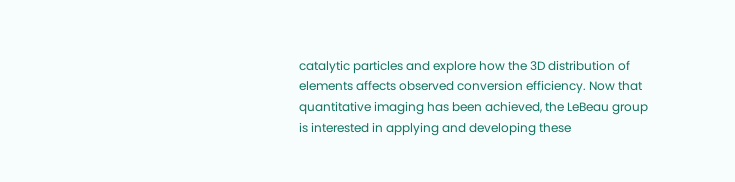catalytic particles and explore how the 3D distribution of elements affects observed conversion efficiency. Now that quantitative imaging has been achieved, the LeBeau group is interested in applying and developing these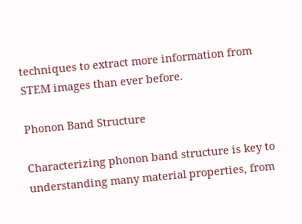techniques to extract more information from STEM images than ever before.

Phonon Band Structure

Characterizing phonon band structure is key to understanding many material properties, from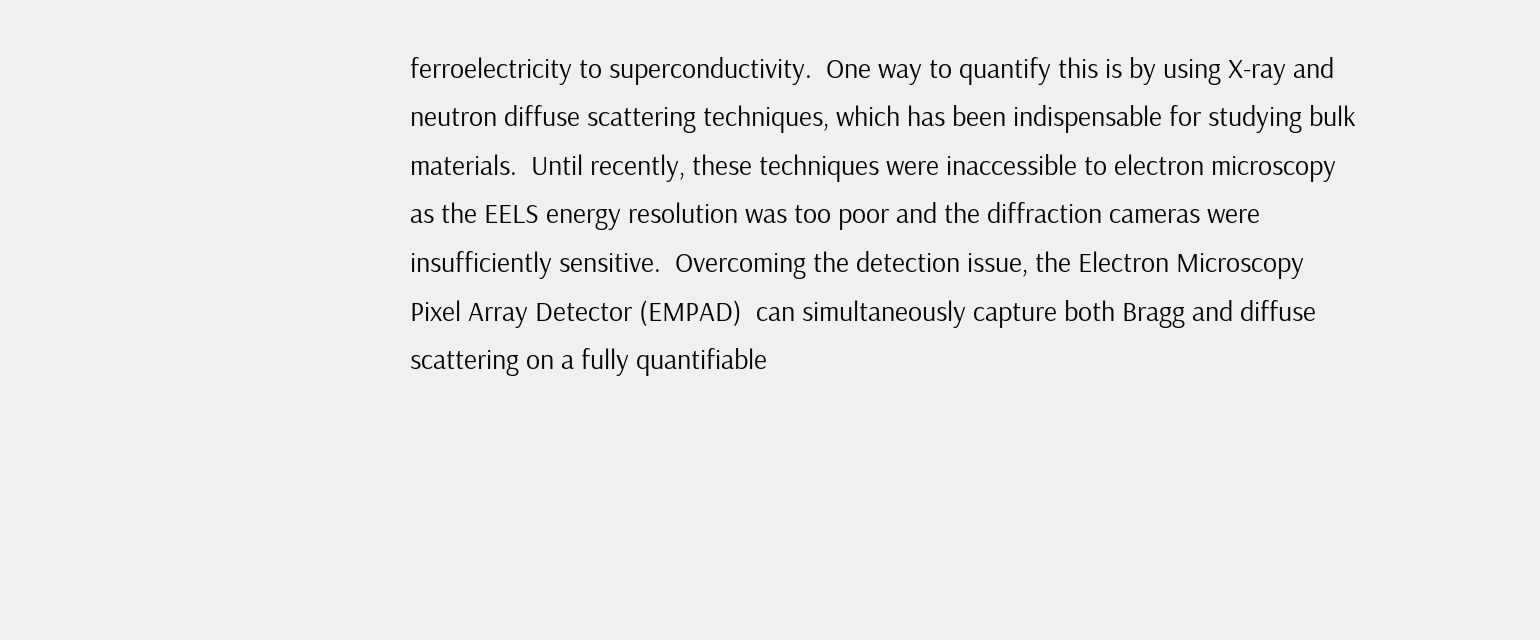ferroelectricity to superconductivity.  One way to quantify this is by using X-ray and neutron diffuse scattering techniques, which has been indispensable for studying bulk materials.  Until recently, these techniques were inaccessible to electron microscopy as the EELS energy resolution was too poor and the diffraction cameras were insufficiently sensitive.  Overcoming the detection issue, the Electron Microscopy Pixel Array Detector (EMPAD)  can simultaneously capture both Bragg and diffuse scattering on a fully quantifiable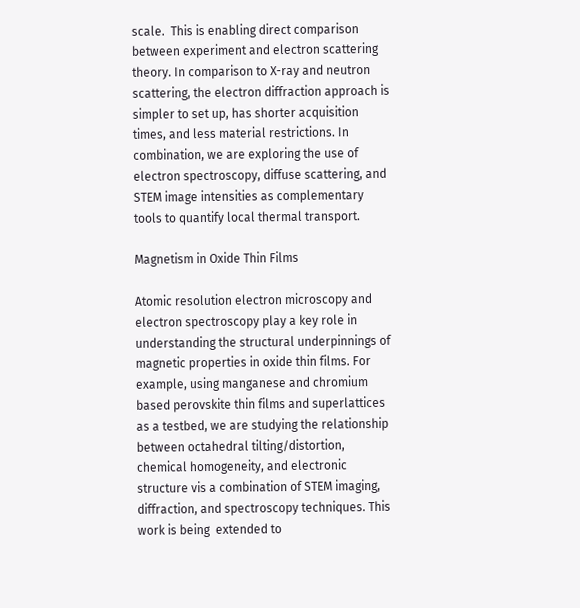scale.  This is enabling direct comparison between experiment and electron scattering theory. In comparison to X-ray and neutron scattering, the electron diffraction approach is simpler to set up, has shorter acquisition times, and less material restrictions. In combination, we are exploring the use of electron spectroscopy, diffuse scattering, and STEM image intensities as complementary tools to quantify local thermal transport.

Magnetism in Oxide Thin Films

Atomic resolution electron microscopy and electron spectroscopy play a key role in understanding the structural underpinnings of magnetic properties in oxide thin films. For example, using manganese and chromium based perovskite thin films and superlattices as a testbed, we are studying the relationship between octahedral tilting/distortion, chemical homogeneity, and electronic structure vis a combination of STEM imaging, diffraction, and spectroscopy techniques. This work is being  extended to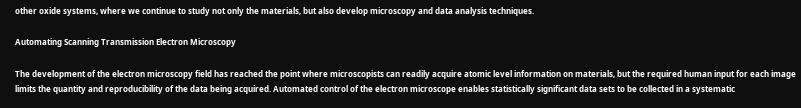other oxide systems, where we continue to study not only the materials, but also develop microscopy and data analysis techniques.

Automating Scanning Transmission Electron Microscopy

The development of the electron microscopy field has reached the point where microscopists can readily acquire atomic level information on materials, but the required human input for each image limits the quantity and reproducibility of the data being acquired. Automated control of the electron microscope enables statistically significant data sets to be collected in a systematic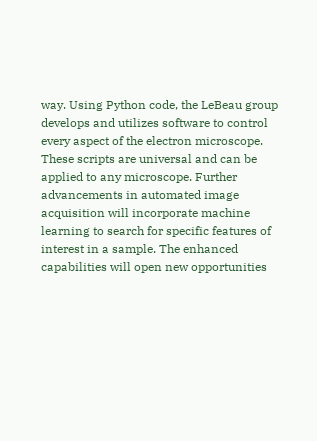way. Using Python code, the LeBeau group develops and utilizes software to control every aspect of the electron microscope. These scripts are universal and can be applied to any microscope. Further advancements in automated image acquisition will incorporate machine learning to search for specific features of interest in a sample. The enhanced capabilities will open new opportunities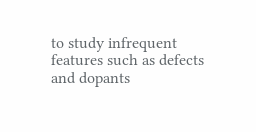to study infrequent features such as defects and dopants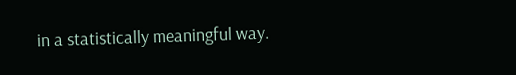in a statistically meaningful way.